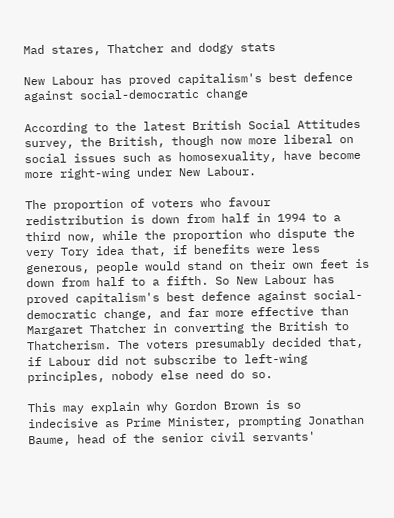Mad stares, Thatcher and dodgy stats

New Labour has proved capitalism's best defence against social-democratic change

According to the latest British Social Attitudes survey, the British, though now more liberal on social issues such as homosexuality, have become more right-wing under New Labour.

The proportion of voters who favour redistribution is down from half in 1994 to a third now, while the proportion who dispute the very Tory idea that, if benefits were less generous, people would stand on their own feet is down from half to a fifth. So New Labour has proved capitalism's best defence against social-democratic change, and far more effective than Margaret Thatcher in converting the British to Thatcherism. The voters presumably decided that, if Labour did not subscribe to left-wing principles, nobody else need do so.

This may explain why Gordon Brown is so indecisive as Prime Minister, prompting Jonathan Baume, head of the senior civil servants'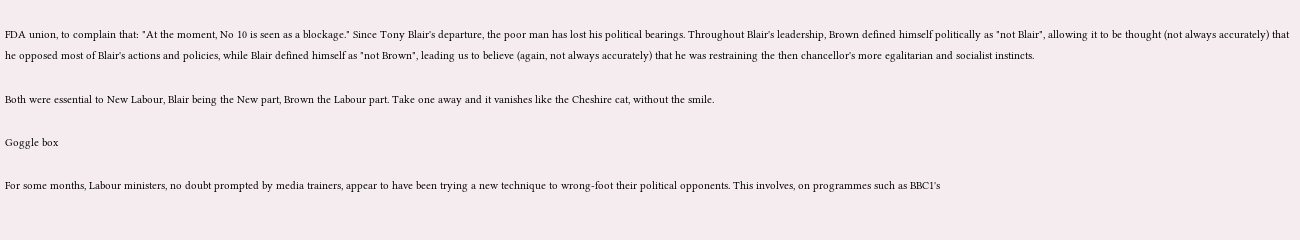FDA union, to complain that: "At the moment, No 10 is seen as a blockage." Since Tony Blair's departure, the poor man has lost his political bearings. Throughout Blair's leadership, Brown defined himself politically as "not Blair", allowing it to be thought (not always accurately) that he opposed most of Blair's actions and policies, while Blair defined himself as "not Brown", leading us to believe (again, not always accurately) that he was restraining the then chancellor's more egalitarian and socialist instincts.

Both were essential to New Labour, Blair being the New part, Brown the Labour part. Take one away and it vanishes like the Cheshire cat, without the smile.

Goggle box

For some months, Labour ministers, no doubt prompted by media trainers, appear to have been trying a new technique to wrong-foot their political opponents. This involves, on programmes such as BBC1's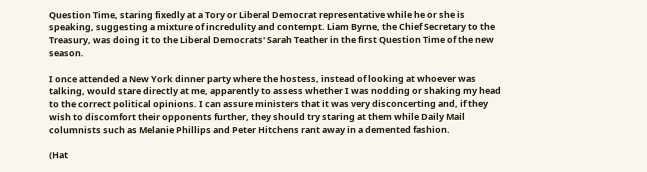Question Time, staring fixedly at a Tory or Liberal Democrat representative while he or she is speaking, suggesting a mixture of incredulity and contempt. Liam Byrne, the Chief Secretary to the Treasury, was doing it to the Liberal Democrats' Sarah Teather in the first Question Time of the new season.

I once attended a New York dinner party where the hostess, instead of looking at whoever was talking, would stare directly at me, apparently to assess whether I was nodding or shaking my head to the correct political opinions. I can assure ministers that it was very disconcerting and, if they wish to discomfort their opponents further, they should try staring at them while Daily Mail columnists such as Melanie Phillips and Peter Hitchens rant away in a demented fashion.

(Hat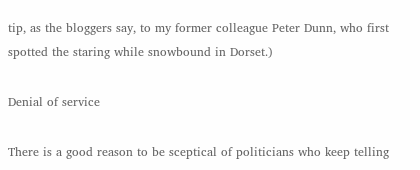tip, as the bloggers say, to my former colleague Peter Dunn, who first spotted the staring while snowbound in Dorset.)

Denial of service

There is a good reason to be sceptical of politicians who keep telling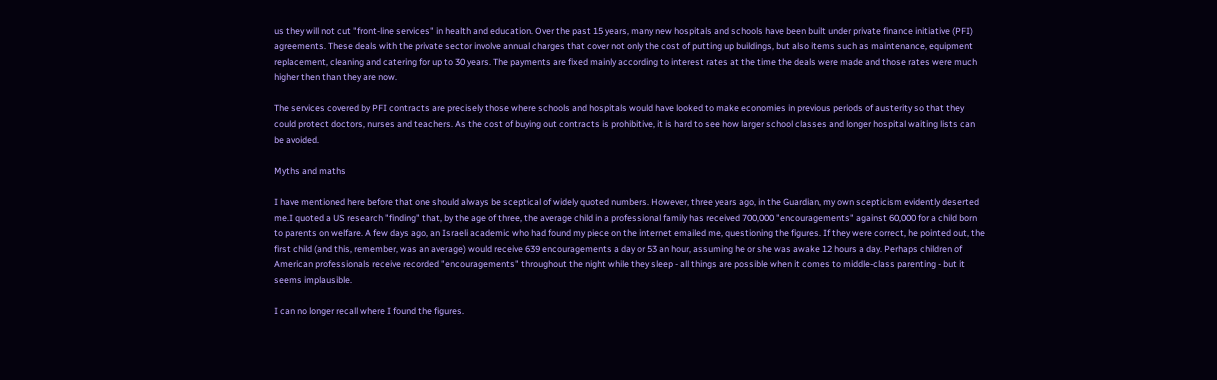us they will not cut "front-line services" in health and education. Over the past 15 years, many new hospitals and schools have been built under private finance initiative (PFI) agreements. These deals with the private sector involve annual charges that cover not only the cost of putting up buildings, but also items such as maintenance, equipment replacement, cleaning and catering for up to 30 years. The payments are fixed mainly according to interest rates at the time the deals were made and those rates were much higher then than they are now.

The services covered by PFI contracts are precisely those where schools and hospitals would have looked to make economies in previous periods of austerity so that they could protect doctors, nurses and teachers. As the cost of buying out contracts is prohibitive, it is hard to see how larger school classes and longer hospital waiting lists can be avoided.

Myths and maths

I have mentioned here before that one should always be sceptical of widely quoted numbers. However, three years ago, in the Guardian, my own scepticism evidently deserted me.I quoted a US research "finding" that, by the age of three, the average child in a professional family has received 700,000 "encouragements" against 60,000 for a child born to parents on welfare. A few days ago, an Israeli academic who had found my piece on the internet emailed me, questioning the figures. If they were correct, he pointed out, the first child (and this, remember, was an average) would receive 639 encouragements a day or 53 an hour, assuming he or she was awake 12 hours a day. Perhaps children of American professionals receive recorded "encouragements" throughout the night while they sleep - all things are possible when it comes to middle-class parenting - but it seems implausible.

I can no longer recall where I found the figures.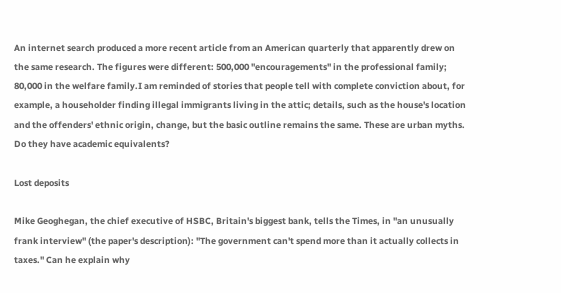An internet search produced a more recent article from an American quarterly that apparently drew on the same research. The figures were different: 500,000 "encouragements" in the professional family; 80,000 in the welfare family.I am reminded of stories that people tell with complete conviction about, for example, a householder finding illegal immigrants living in the attic; details, such as the house's location and the offenders' ethnic origin, change, but the basic outline remains the same. These are urban myths. Do they have academic equivalents?

Lost deposits

Mike Geoghegan, the chief executive of HSBC, Britain's biggest bank, tells the Times, in "an unusually frank interview" (the paper's description): "The government can't spend more than it actually collects in taxes." Can he explain why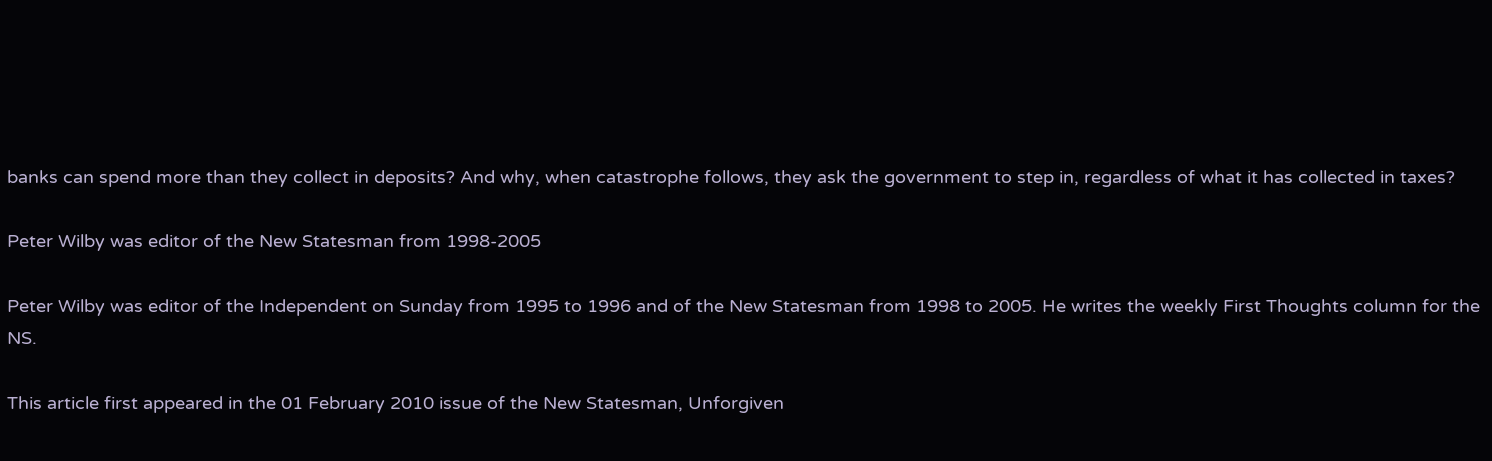banks can spend more than they collect in deposits? And why, when catastrophe follows, they ask the government to step in, regardless of what it has collected in taxes?

Peter Wilby was editor of the New Statesman from 1998-2005

Peter Wilby was editor of the Independent on Sunday from 1995 to 1996 and of the New Statesman from 1998 to 2005. He writes the weekly First Thoughts column for the NS.

This article first appeared in the 01 February 2010 issue of the New Statesman, Unforgiven